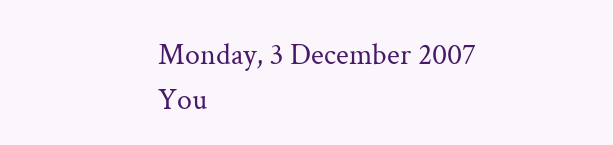Monday, 3 December 2007
You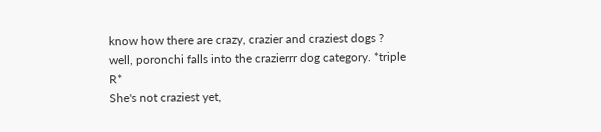know how there are crazy, crazier and craziest dogs ?
well, poronchi falls into the crazierrr dog category. *triple R*
She's not craziest yet,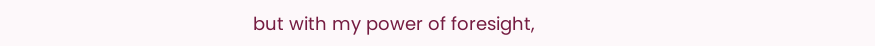but with my power of foresight,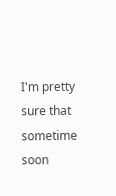I'm pretty sure that sometime soon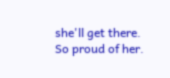she'll get there.
So proud of her.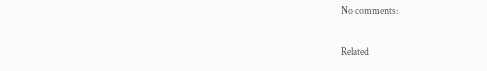No comments:

Related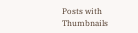Posts with Thumbnails